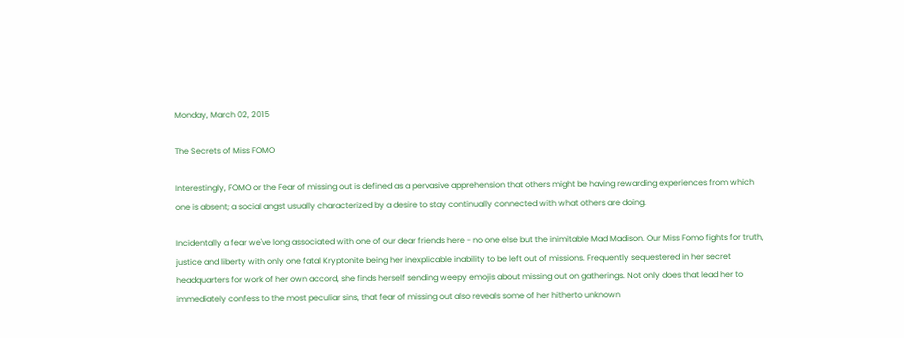Monday, March 02, 2015

The Secrets of Miss FOMO

Interestingly, FOMO or the Fear of missing out is defined as a pervasive apprehension that others might be having rewarding experiences from which one is absent; a social angst usually characterized by a desire to stay continually connected with what others are doing.

Incidentally a fear we've long associated with one of our dear friends here - no one else but the inimitable Mad Madison. Our Miss Fomo fights for truth, justice and liberty with only one fatal Kryptonite being her inexplicable inability to be left out of missions. Frequently sequestered in her secret headquarters for work of her own accord, she finds herself sending weepy emojis about missing out on gatherings. Not only does that lead her to immediately confess to the most peculiar sins, that fear of missing out also reveals some of her hitherto unknown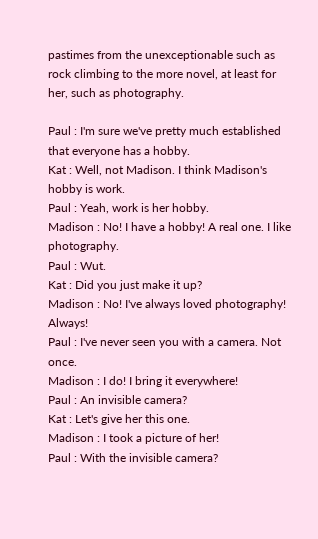pastimes from the unexceptionable such as rock climbing to the more novel, at least for her, such as photography.

Paul : I'm sure we've pretty much established that everyone has a hobby.
Kat : Well, not Madison. I think Madison's hobby is work.
Paul : Yeah, work is her hobby.
Madison : No! I have a hobby! A real one. I like photography.
Paul : Wut.
Kat : Did you just make it up?
Madison : No! I've always loved photography! Always!
Paul : I've never seen you with a camera. Not once.
Madison : I do! I bring it everywhere!
Paul : An invisible camera?
Kat : Let's give her this one.
Madison : I took a picture of her!
Paul : With the invisible camera?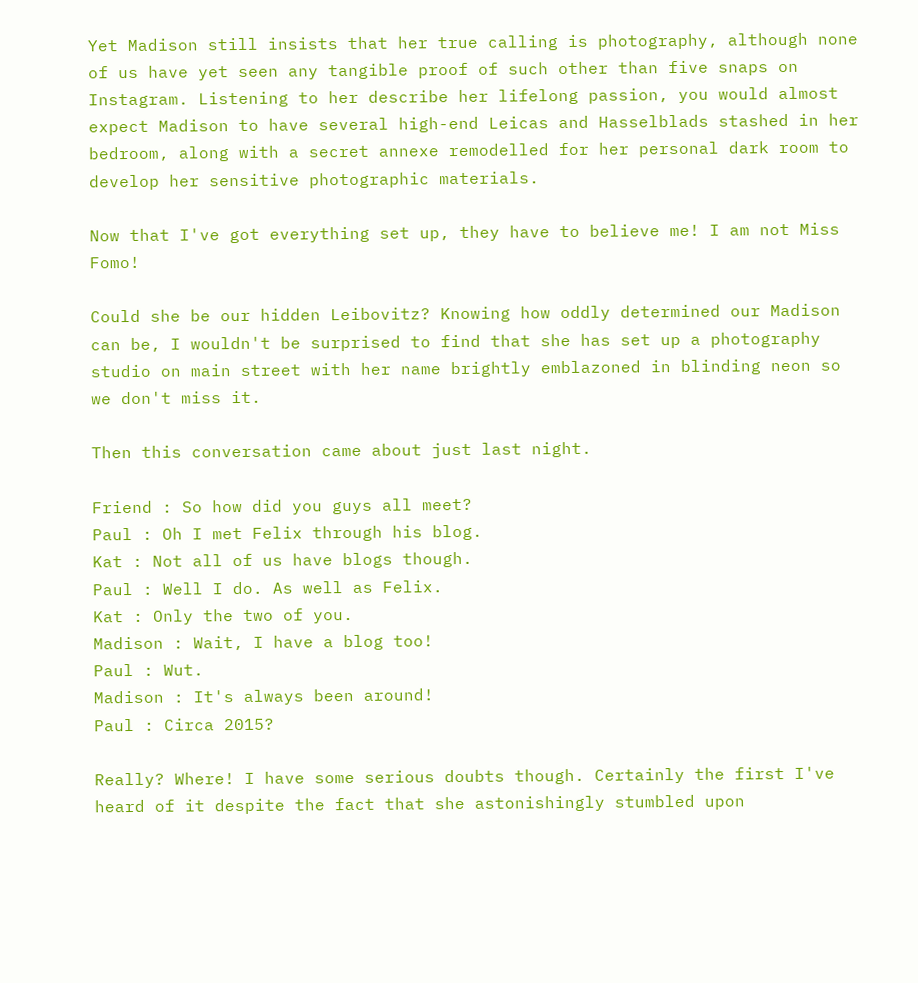Yet Madison still insists that her true calling is photography, although none of us have yet seen any tangible proof of such other than five snaps on Instagram. Listening to her describe her lifelong passion, you would almost expect Madison to have several high-end Leicas and Hasselblads stashed in her bedroom, along with a secret annexe remodelled for her personal dark room to develop her sensitive photographic materials.

Now that I've got everything set up, they have to believe me! I am not Miss Fomo!

Could she be our hidden Leibovitz? Knowing how oddly determined our Madison can be, I wouldn't be surprised to find that she has set up a photography studio on main street with her name brightly emblazoned in blinding neon so we don't miss it.

Then this conversation came about just last night.

Friend : So how did you guys all meet?
Paul : Oh I met Felix through his blog.
Kat : Not all of us have blogs though.
Paul : Well I do. As well as Felix.
Kat : Only the two of you.
Madison : Wait, I have a blog too!
Paul : Wut.
Madison : It's always been around!
Paul : Circa 2015?

Really? Where! I have some serious doubts though. Certainly the first I've heard of it despite the fact that she astonishingly stumbled upon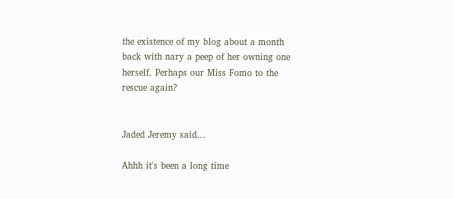the existence of my blog about a month back with nary a peep of her owning one herself. Perhaps our Miss Fomo to the rescue again?


Jaded Jeremy said...

Ahhh it's been a long time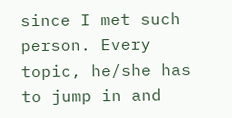since I met such person. Every topic, he/she has to jump in and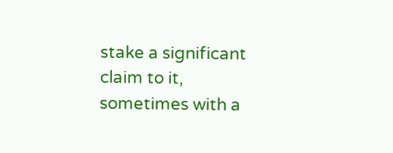stake a significant claim to it, sometimes with a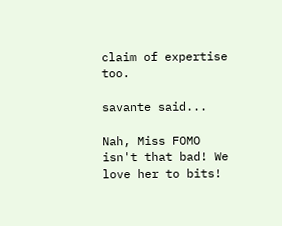claim of expertise too.

savante said...

Nah, Miss FOMO isn't that bad! We love her to bits!